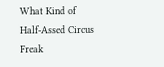What Kind of Half-Assed Circus Freak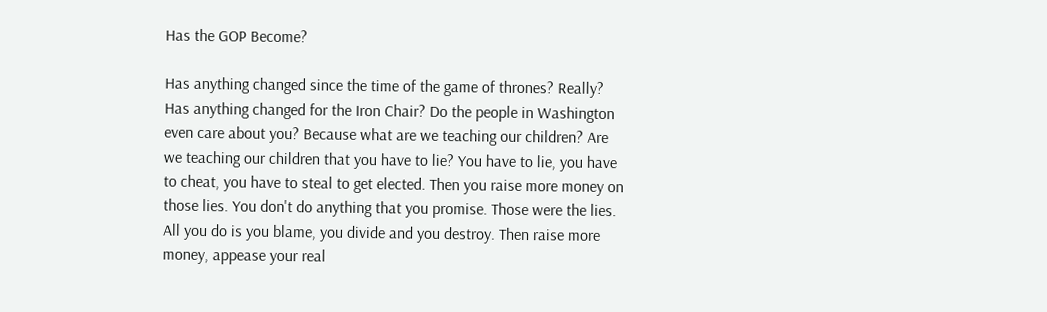Has the GOP Become?

Has anything changed since the time of the game of thrones? Really? Has anything changed for the Iron Chair? Do the people in Washington even care about you? Because what are we teaching our children? Are we teaching our children that you have to lie? You have to lie, you have to cheat, you have to steal to get elected. Then you raise more money on those lies. You don't do anything that you promise. Those were the lies. All you do is you blame, you divide and you destroy. Then raise more money, appease your real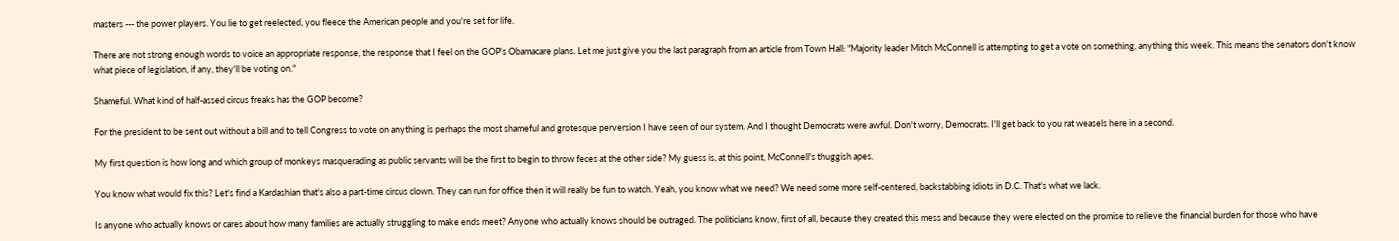masters --- the power players. You lie to get reelected, you fleece the American people and you're set for life.

There are not strong enough words to voice an appropriate response, the response that I feel on the GOP's Obamacare plans. Let me just give you the last paragraph from an article from Town Hall: "Majority leader Mitch McConnell is attempting to get a vote on something, anything this week. This means the senators don't know what piece of legislation, if any, they'll be voting on."

Shameful. What kind of half-assed circus freaks has the GOP become?

For the president to be sent out without a bill and to tell Congress to vote on anything is perhaps the most shameful and grotesque perversion I have seen of our system. And I thought Democrats were awful. Don't worry, Democrats. I'll get back to you rat weasels here in a second.

My first question is how long and which group of monkeys masquerading as public servants will be the first to begin to throw feces at the other side? My guess is, at this point, McConnell's thuggish apes.

You know what would fix this? Let's find a Kardashian that's also a part-time circus clown. They can run for office then it will really be fun to watch. Yeah, you know what we need? We need some more self-centered, backstabbing idiots in D.C. That's what we lack.

Is anyone who actually knows or cares about how many families are actually struggling to make ends meet? Anyone who actually knows should be outraged. The politicians know, first of all, because they created this mess and because they were elected on the promise to relieve the financial burden for those who have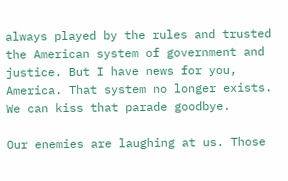always played by the rules and trusted the American system of government and justice. But I have news for you, America. That system no longer exists. We can kiss that parade goodbye.

Our enemies are laughing at us. Those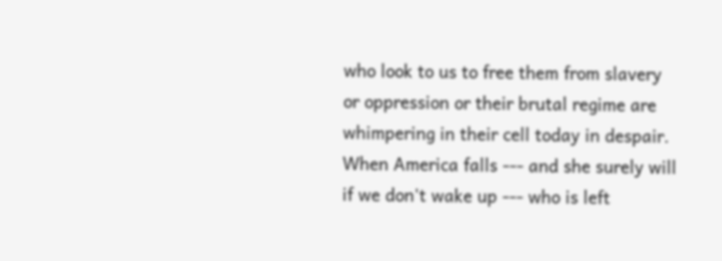who look to us to free them from slavery or oppression or their brutal regime are whimpering in their cell today in despair. When America falls --- and she surely will if we don't wake up --- who is left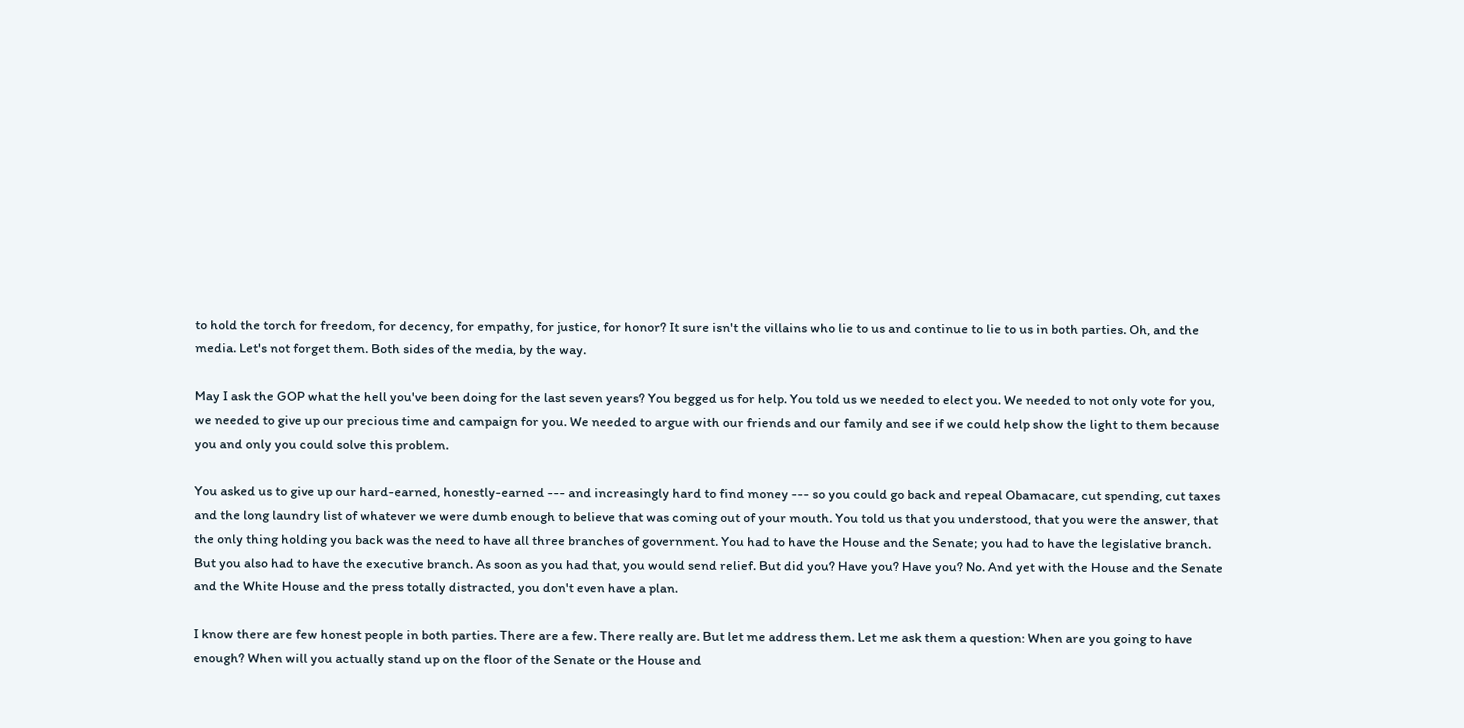to hold the torch for freedom, for decency, for empathy, for justice, for honor? It sure isn't the villains who lie to us and continue to lie to us in both parties. Oh, and the media. Let's not forget them. Both sides of the media, by the way.

May I ask the GOP what the hell you've been doing for the last seven years? You begged us for help. You told us we needed to elect you. We needed to not only vote for you, we needed to give up our precious time and campaign for you. We needed to argue with our friends and our family and see if we could help show the light to them because you and only you could solve this problem.

You asked us to give up our hard-earned, honestly-earned --- and increasingly hard to find money --- so you could go back and repeal Obamacare, cut spending, cut taxes and the long laundry list of whatever we were dumb enough to believe that was coming out of your mouth. You told us that you understood, that you were the answer, that the only thing holding you back was the need to have all three branches of government. You had to have the House and the Senate; you had to have the legislative branch. But you also had to have the executive branch. As soon as you had that, you would send relief. But did you? Have you? Have you? No. And yet with the House and the Senate and the White House and the press totally distracted, you don't even have a plan.

I know there are few honest people in both parties. There are a few. There really are. But let me address them. Let me ask them a question: When are you going to have enough? When will you actually stand up on the floor of the Senate or the House and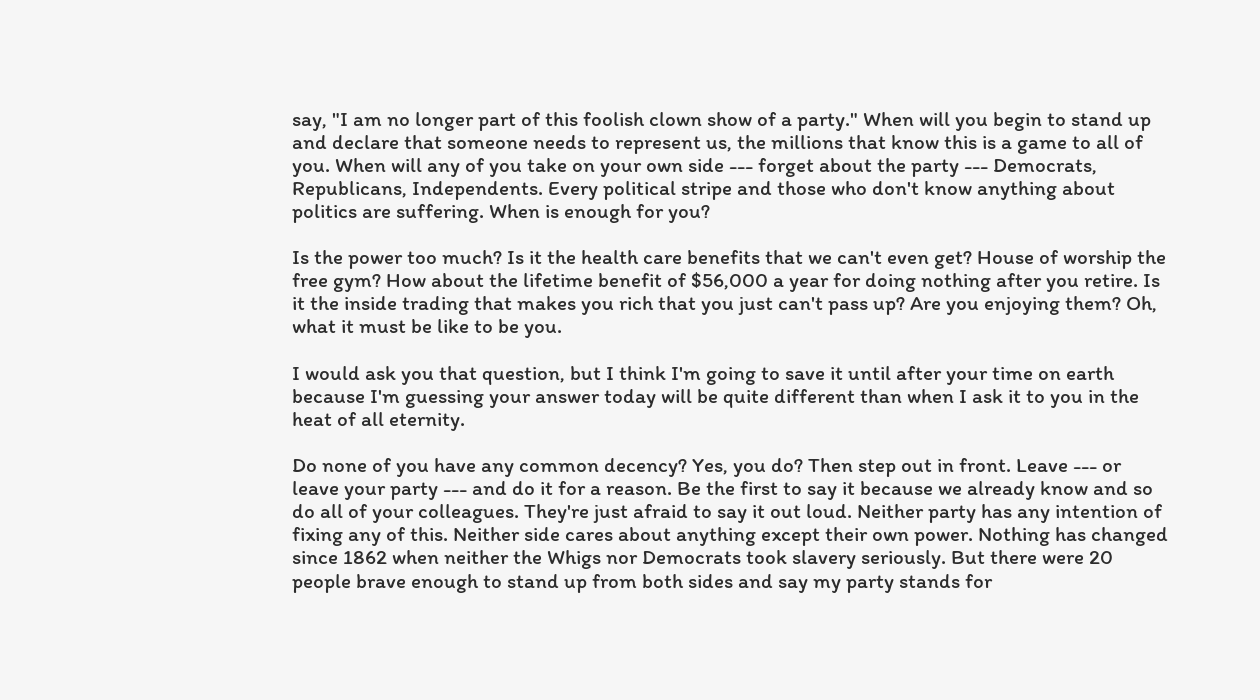say, "I am no longer part of this foolish clown show of a party." When will you begin to stand up and declare that someone needs to represent us, the millions that know this is a game to all of you. When will any of you take on your own side --- forget about the party --- Democrats, Republicans, Independents. Every political stripe and those who don't know anything about politics are suffering. When is enough for you?

Is the power too much? Is it the health care benefits that we can't even get? House of worship the free gym? How about the lifetime benefit of $56,000 a year for doing nothing after you retire. Is it the inside trading that makes you rich that you just can't pass up? Are you enjoying them? Oh, what it must be like to be you.

I would ask you that question, but I think I'm going to save it until after your time on earth because I'm guessing your answer today will be quite different than when I ask it to you in the heat of all eternity.

Do none of you have any common decency? Yes, you do? Then step out in front. Leave --- or leave your party --- and do it for a reason. Be the first to say it because we already know and so do all of your colleagues. They're just afraid to say it out loud. Neither party has any intention of fixing any of this. Neither side cares about anything except their own power. Nothing has changed since 1862 when neither the Whigs nor Democrats took slavery seriously. But there were 20 people brave enough to stand up from both sides and say my party stands for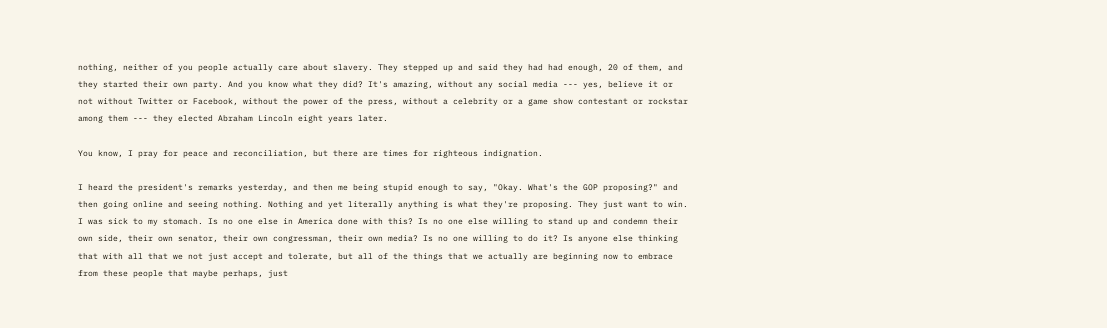nothing, neither of you people actually care about slavery. They stepped up and said they had had enough, 20 of them, and they started their own party. And you know what they did? It's amazing, without any social media --- yes, believe it or not without Twitter or Facebook, without the power of the press, without a celebrity or a game show contestant or rockstar among them --- they elected Abraham Lincoln eight years later.

You know, I pray for peace and reconciliation, but there are times for righteous indignation.

I heard the president's remarks yesterday, and then me being stupid enough to say, "Okay. What's the GOP proposing?" and then going online and seeing nothing. Nothing and yet literally anything is what they're proposing. They just want to win. I was sick to my stomach. Is no one else in America done with this? Is no one else willing to stand up and condemn their own side, their own senator, their own congressman, their own media? Is no one willing to do it? Is anyone else thinking that with all that we not just accept and tolerate, but all of the things that we actually are beginning now to embrace from these people that maybe perhaps, just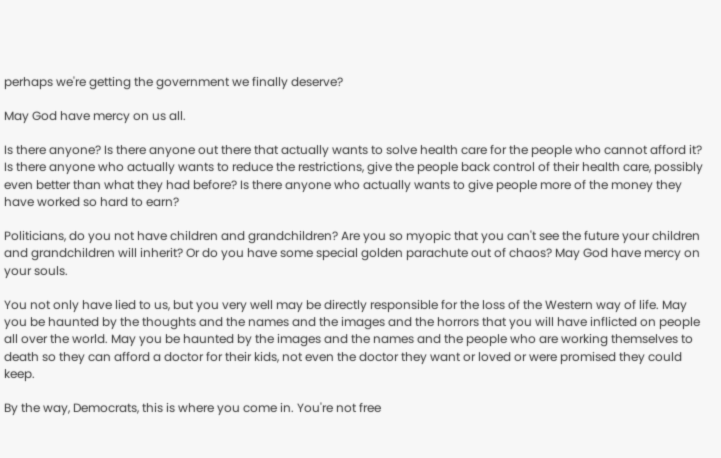perhaps we're getting the government we finally deserve?

May God have mercy on us all.

Is there anyone? Is there anyone out there that actually wants to solve health care for the people who cannot afford it? Is there anyone who actually wants to reduce the restrictions, give the people back control of their health care, possibly even better than what they had before? Is there anyone who actually wants to give people more of the money they have worked so hard to earn?

Politicians, do you not have children and grandchildren? Are you so myopic that you can't see the future your children and grandchildren will inherit? Or do you have some special golden parachute out of chaos? May God have mercy on your souls.

You not only have lied to us, but you very well may be directly responsible for the loss of the Western way of life. May you be haunted by the thoughts and the names and the images and the horrors that you will have inflicted on people all over the world. May you be haunted by the images and the names and the people who are working themselves to death so they can afford a doctor for their kids, not even the doctor they want or loved or were promised they could keep.

By the way, Democrats, this is where you come in. You're not free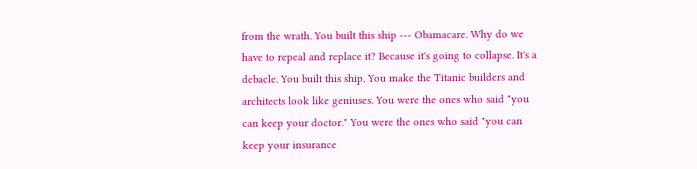from the wrath. You built this ship --- Obamacare. Why do we have to repeal and replace it? Because it's going to collapse. It's a debacle. You built this ship. You make the Titanic builders and architects look like geniuses. You were the ones who said "you can keep your doctor." You were the ones who said "you can keep your insurance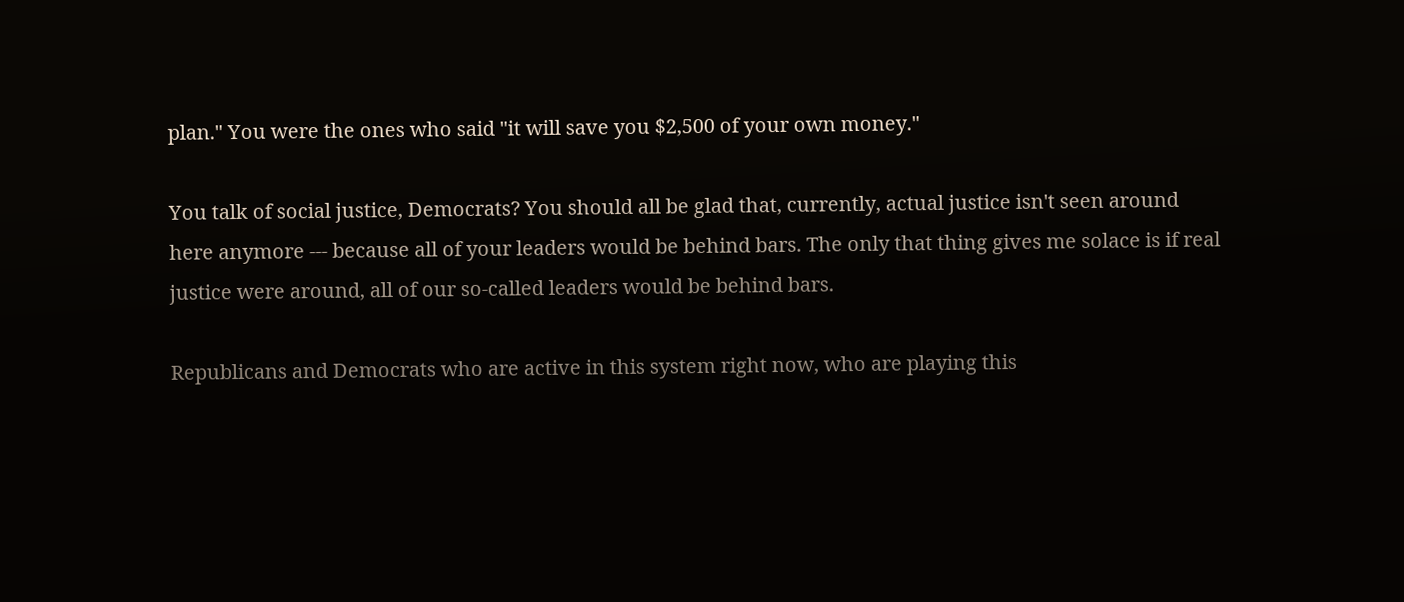plan." You were the ones who said "it will save you $2,500 of your own money."

You talk of social justice, Democrats? You should all be glad that, currently, actual justice isn't seen around here anymore --- because all of your leaders would be behind bars. The only that thing gives me solace is if real justice were around, all of our so-called leaders would be behind bars.

Republicans and Democrats who are active in this system right now, who are playing this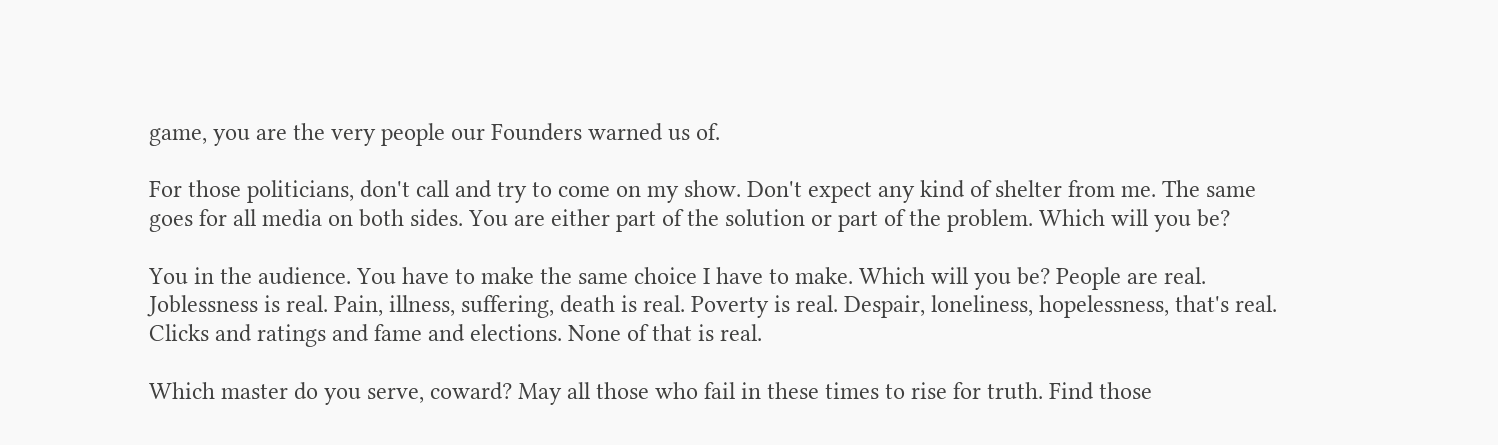game, you are the very people our Founders warned us of.

For those politicians, don't call and try to come on my show. Don't expect any kind of shelter from me. The same goes for all media on both sides. You are either part of the solution or part of the problem. Which will you be?

You in the audience. You have to make the same choice I have to make. Which will you be? People are real. Joblessness is real. Pain, illness, suffering, death is real. Poverty is real. Despair, loneliness, hopelessness, that's real. Clicks and ratings and fame and elections. None of that is real.

Which master do you serve, coward? May all those who fail in these times to rise for truth. Find those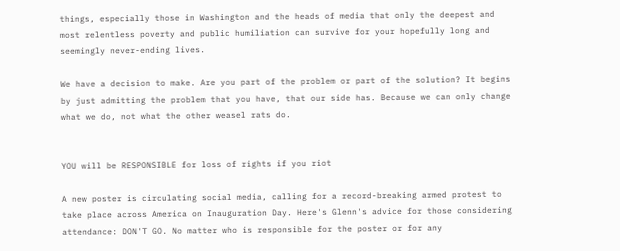things, especially those in Washington and the heads of media that only the deepest and most relentless poverty and public humiliation can survive for your hopefully long and seemingly never-ending lives.

We have a decision to make. Are you part of the problem or part of the solution? It begins by just admitting the problem that you have, that our side has. Because we can only change what we do, not what the other weasel rats do.


YOU will be RESPONSIBLE for loss of rights if you riot

A new poster is circulating social media, calling for a record-breaking armed protest to take place across America on Inauguration Day. Here's Glenn's advice for those considering attendance: DON'T GO. No matter who is responsible for the poster or for any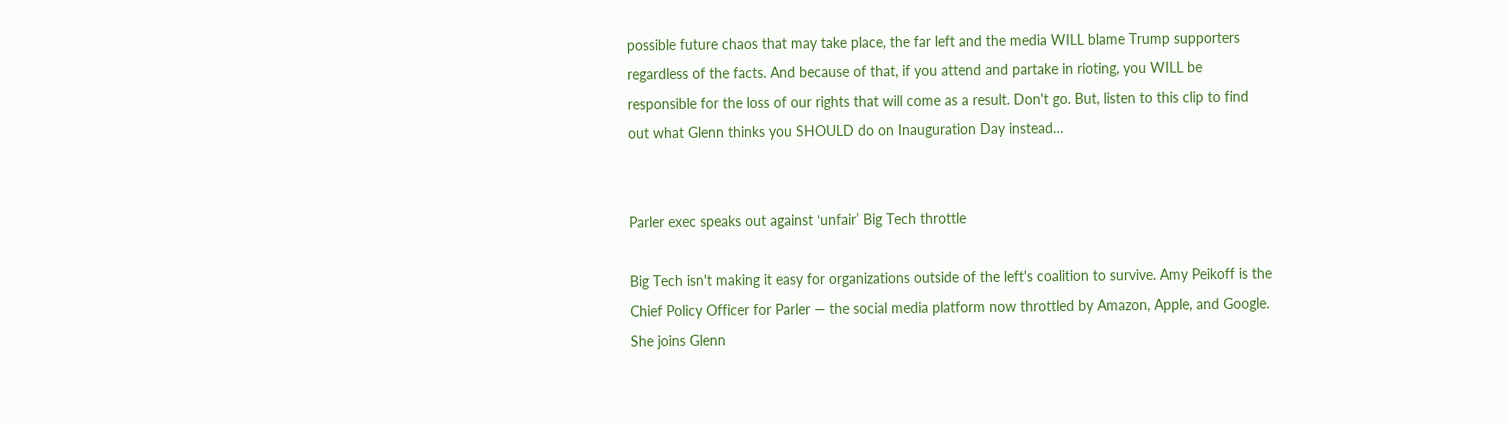possible future chaos that may take place, the far left and the media WILL blame Trump supporters regardless of the facts. And because of that, if you attend and partake in rioting, you WILL be responsible for the loss of our rights that will come as a result. Don't go. But, listen to this clip to find out what Glenn thinks you SHOULD do on Inauguration Day instead…


Parler exec speaks out against ‘unfair’ Big Tech throttle

Big Tech isn't making it easy for organizations outside of the left's coalition to survive. Amy Peikoff is the Chief Policy Officer for Parler — the social media platform now throttled by Amazon, Apple, and Google. She joins Glenn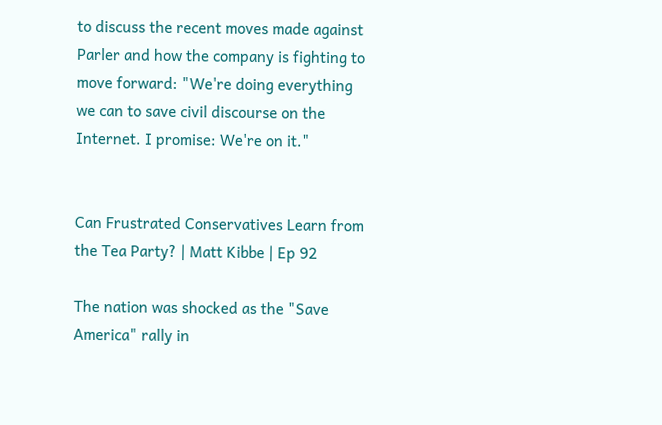to discuss the recent moves made against Parler and how the company is fighting to move forward: "We're doing everything we can to save civil discourse on the Internet. I promise: We're on it."


Can Frustrated Conservatives Learn from the Tea Party? | Matt Kibbe | Ep 92

The nation was shocked as the "Save America" rally in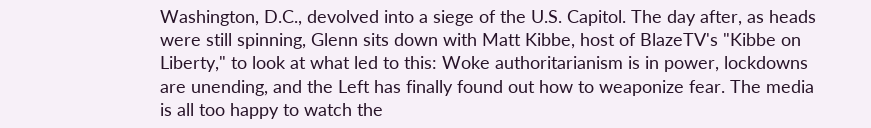Washington, D.C., devolved into a siege of the U.S. Capitol. The day after, as heads were still spinning, Glenn sits down with Matt Kibbe, host of BlazeTV's "Kibbe on Liberty," to look at what led to this: Woke authoritarianism is in power, lockdowns are unending, and the Left has finally found out how to weaponize fear. The media is all too happy to watch the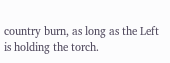country burn, as long as the Left is holding the torch.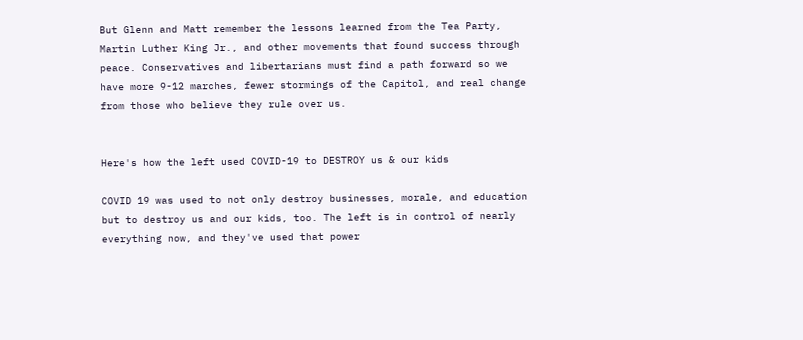But Glenn and Matt remember the lessons learned from the Tea Party, Martin Luther King Jr., and other movements that found success through peace. Conservatives and libertarians must find a path forward so we have more 9-12 marches, fewer stormings of the Capitol, and real change from those who believe they rule over us.


Here's how the left used COVID-19 to DESTROY us & our kids

COVID 19 was used to not only destroy businesses, morale, and education but to destroy us and our kids, too. The left is in control of nearly everything now, and they've used that power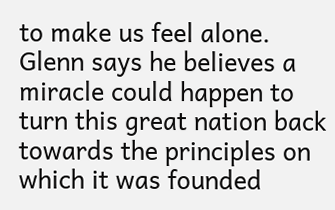to make us feel alone. Glenn says he believes a miracle could happen to turn this great nation back towards the principles on which it was founded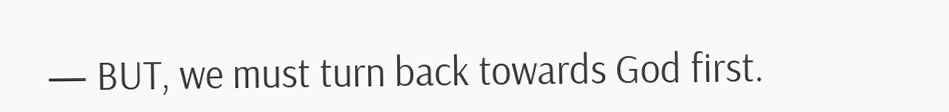— BUT, we must turn back towards God first.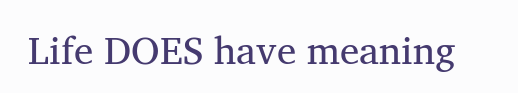Life DOES have meaning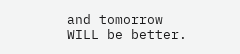and tomorrow WILL be better.